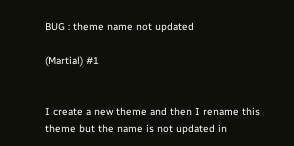BUG : theme name not updated

(Martial) #1


I create a new theme and then I rename this theme but the name is not updated in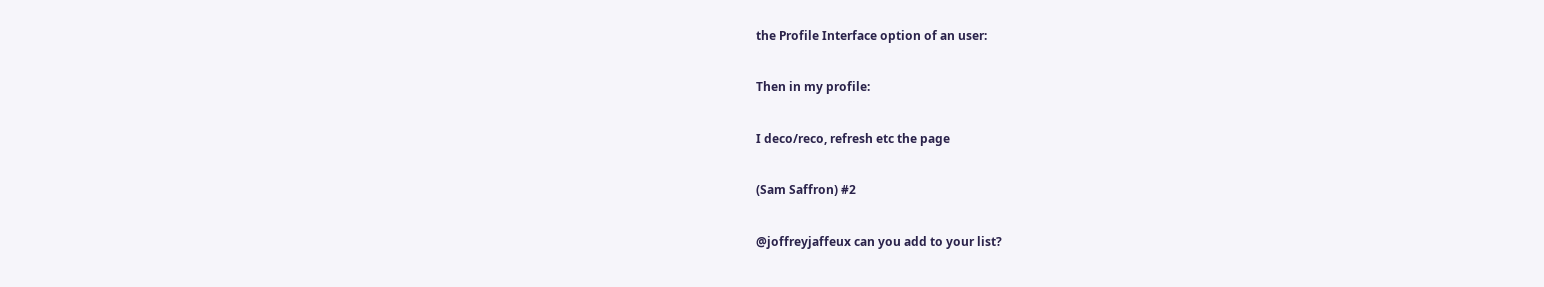the Profile Interface option of an user:

Then in my profile:

I deco/reco, refresh etc the page

(Sam Saffron) #2

@joffreyjaffeux can you add to your list?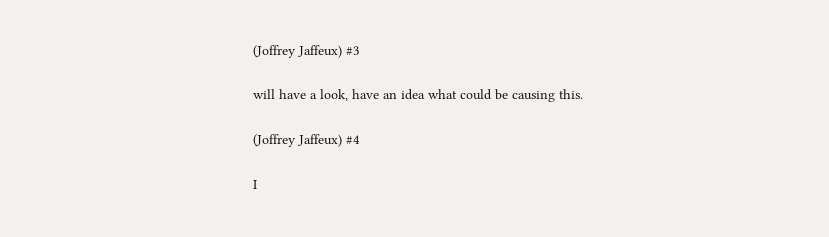(Joffrey Jaffeux) #3

will have a look, have an idea what could be causing this.

(Joffrey Jaffeux) #4

I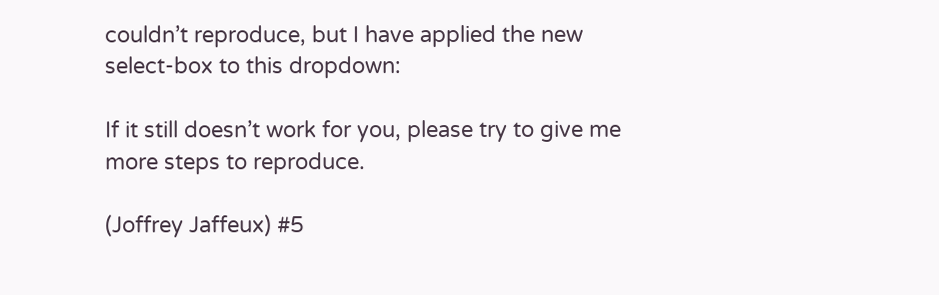couldn’t reproduce, but I have applied the new select-box to this dropdown:

If it still doesn’t work for you, please try to give me more steps to reproduce.

(Joffrey Jaffeux) #5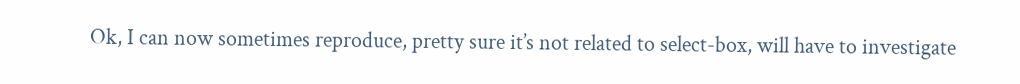Ok, I can now sometimes reproduce, pretty sure it’s not related to select-box, will have to investigate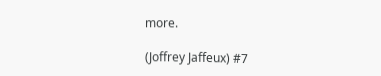more.

(Joffrey Jaffeux) #7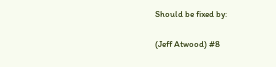Should be fixed by:

(Jeff Atwood) #8